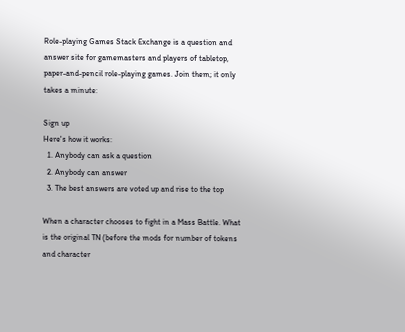Role-playing Games Stack Exchange is a question and answer site for gamemasters and players of tabletop, paper-and-pencil role-playing games. Join them; it only takes a minute:

Sign up
Here's how it works:
  1. Anybody can ask a question
  2. Anybody can answer
  3. The best answers are voted up and rise to the top

When a character chooses to fight in a Mass Battle. What is the original TN (before the mods for number of tokens and character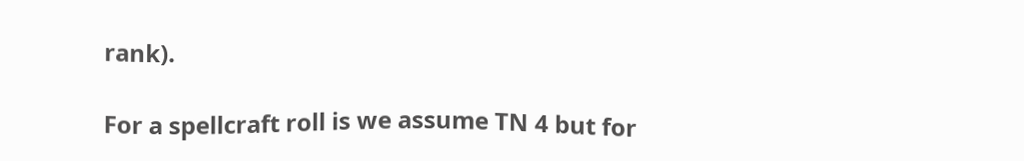rank).

For a spellcraft roll is we assume TN 4 but for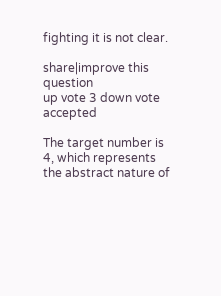fighting it is not clear.

share|improve this question
up vote 3 down vote accepted

The target number is 4, which represents the abstract nature of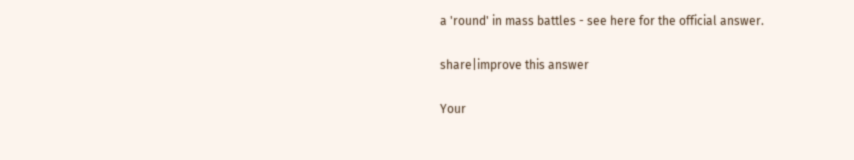a 'round' in mass battles - see here for the official answer.

share|improve this answer

Your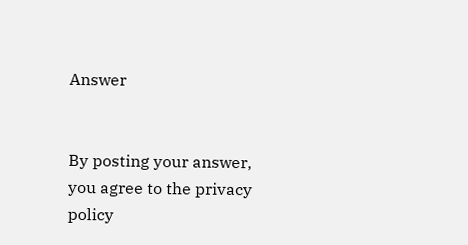Answer


By posting your answer, you agree to the privacy policy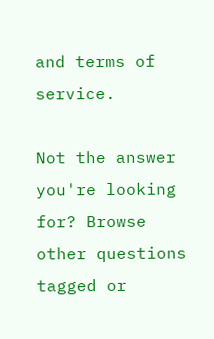and terms of service.

Not the answer you're looking for? Browse other questions tagged or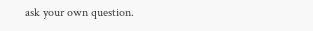ask your own question.